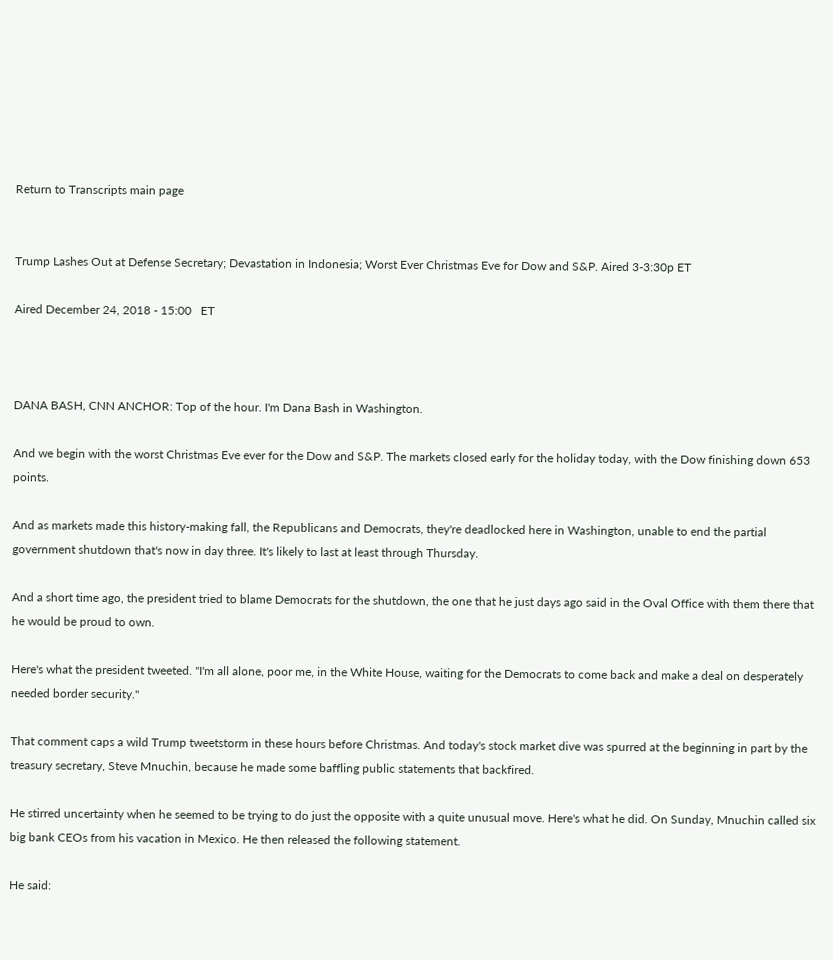Return to Transcripts main page


Trump Lashes Out at Defense Secretary; Devastation in Indonesia; Worst Ever Christmas Eve for Dow and S&P. Aired 3-3:30p ET

Aired December 24, 2018 - 15:00   ET



DANA BASH, CNN ANCHOR: Top of the hour. I'm Dana Bash in Washington.

And we begin with the worst Christmas Eve ever for the Dow and S&P. The markets closed early for the holiday today, with the Dow finishing down 653 points.

And as markets made this history-making fall, the Republicans and Democrats, they're deadlocked here in Washington, unable to end the partial government shutdown that's now in day three. It's likely to last at least through Thursday.

And a short time ago, the president tried to blame Democrats for the shutdown, the one that he just days ago said in the Oval Office with them there that he would be proud to own.

Here's what the president tweeted. "I'm all alone, poor me, in the White House, waiting for the Democrats to come back and make a deal on desperately needed border security."

That comment caps a wild Trump tweetstorm in these hours before Christmas. And today's stock market dive was spurred at the beginning in part by the treasury secretary, Steve Mnuchin, because he made some baffling public statements that backfired.

He stirred uncertainty when he seemed to be trying to do just the opposite with a quite unusual move. Here's what he did. On Sunday, Mnuchin called six big bank CEOs from his vacation in Mexico. He then released the following statement.

He said: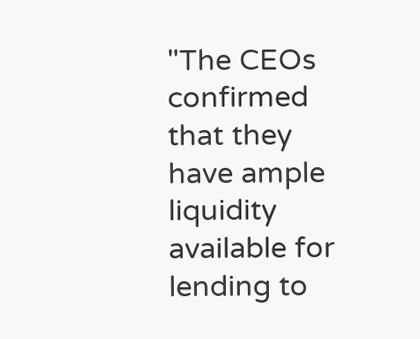"The CEOs confirmed that they have ample liquidity available for lending to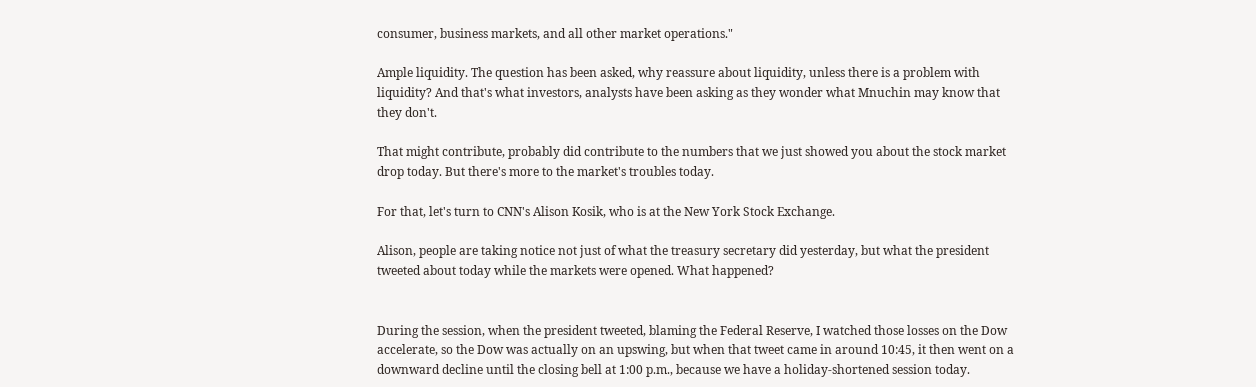consumer, business markets, and all other market operations."

Ample liquidity. The question has been asked, why reassure about liquidity, unless there is a problem with liquidity? And that's what investors, analysts have been asking as they wonder what Mnuchin may know that they don't.

That might contribute, probably did contribute to the numbers that we just showed you about the stock market drop today. But there's more to the market's troubles today.

For that, let's turn to CNN's Alison Kosik, who is at the New York Stock Exchange.

Alison, people are taking notice not just of what the treasury secretary did yesterday, but what the president tweeted about today while the markets were opened. What happened?


During the session, when the president tweeted, blaming the Federal Reserve, I watched those losses on the Dow accelerate, so the Dow was actually on an upswing, but when that tweet came in around 10:45, it then went on a downward decline until the closing bell at 1:00 p.m., because we have a holiday-shortened session today.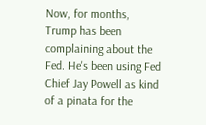Now, for months, Trump has been complaining about the Fed. He's been using Fed Chief Jay Powell as kind of a pinata for the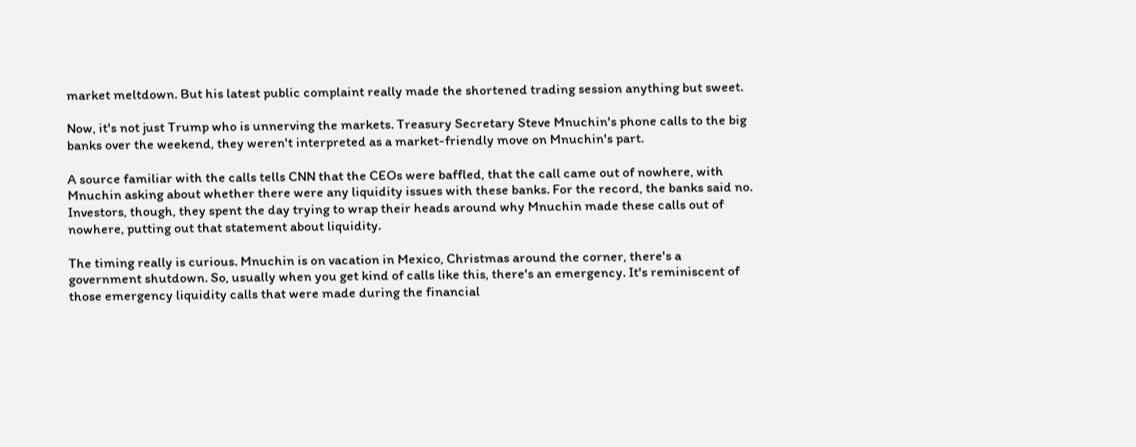market meltdown. But his latest public complaint really made the shortened trading session anything but sweet.

Now, it's not just Trump who is unnerving the markets. Treasury Secretary Steve Mnuchin's phone calls to the big banks over the weekend, they weren't interpreted as a market-friendly move on Mnuchin's part.

A source familiar with the calls tells CNN that the CEOs were baffled, that the call came out of nowhere, with Mnuchin asking about whether there were any liquidity issues with these banks. For the record, the banks said no. Investors, though, they spent the day trying to wrap their heads around why Mnuchin made these calls out of nowhere, putting out that statement about liquidity.

The timing really is curious. Mnuchin is on vacation in Mexico, Christmas around the corner, there's a government shutdown. So, usually when you get kind of calls like this, there's an emergency. It's reminiscent of those emergency liquidity calls that were made during the financial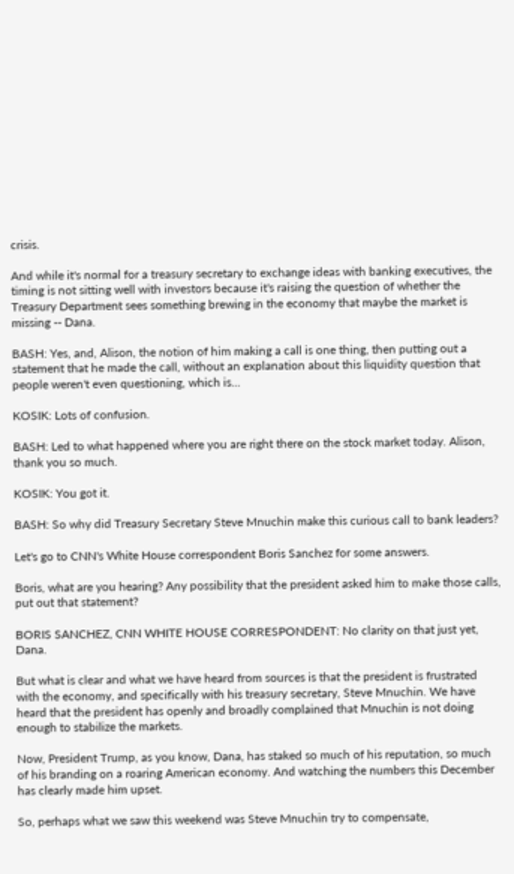crisis.

And while it's normal for a treasury secretary to exchange ideas with banking executives, the timing is not sitting well with investors because it's raising the question of whether the Treasury Department sees something brewing in the economy that maybe the market is missing -- Dana.

BASH: Yes, and, Alison, the notion of him making a call is one thing, then putting out a statement that he made the call, without an explanation about this liquidity question that people weren't even questioning, which is...

KOSIK: Lots of confusion.

BASH: Led to what happened where you are right there on the stock market today. Alison, thank you so much.

KOSIK: You got it.

BASH: So why did Treasury Secretary Steve Mnuchin make this curious call to bank leaders?

Let's go to CNN's White House correspondent Boris Sanchez for some answers.

Boris, what are you hearing? Any possibility that the president asked him to make those calls, put out that statement?

BORIS SANCHEZ, CNN WHITE HOUSE CORRESPONDENT: No clarity on that just yet, Dana.

But what is clear and what we have heard from sources is that the president is frustrated with the economy, and specifically with his treasury secretary, Steve Mnuchin. We have heard that the president has openly and broadly complained that Mnuchin is not doing enough to stabilize the markets.

Now, President Trump, as you know, Dana, has staked so much of his reputation, so much of his branding on a roaring American economy. And watching the numbers this December has clearly made him upset.

So, perhaps what we saw this weekend was Steve Mnuchin try to compensate,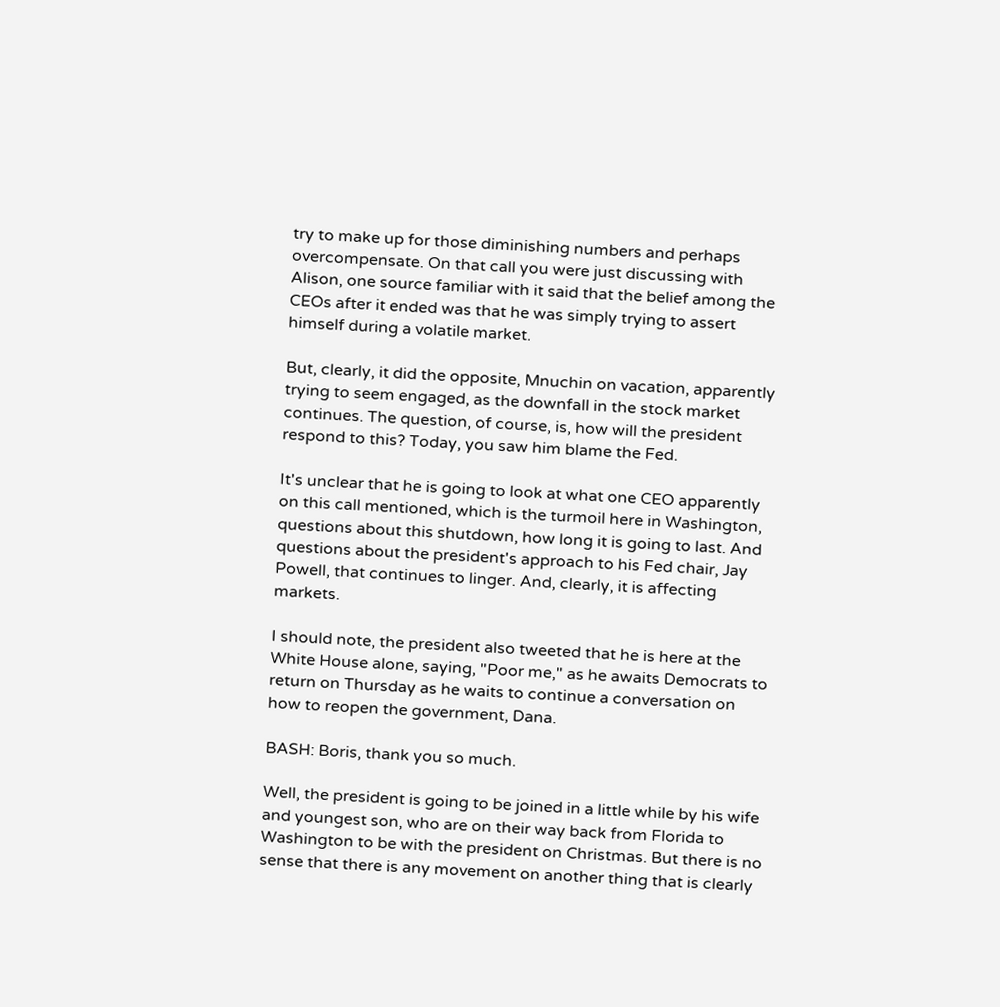try to make up for those diminishing numbers and perhaps overcompensate. On that call you were just discussing with Alison, one source familiar with it said that the belief among the CEOs after it ended was that he was simply trying to assert himself during a volatile market.

But, clearly, it did the opposite, Mnuchin on vacation, apparently trying to seem engaged, as the downfall in the stock market continues. The question, of course, is, how will the president respond to this? Today, you saw him blame the Fed.

It's unclear that he is going to look at what one CEO apparently on this call mentioned, which is the turmoil here in Washington, questions about this shutdown, how long it is going to last. And questions about the president's approach to his Fed chair, Jay Powell, that continues to linger. And, clearly, it is affecting markets.

I should note, the president also tweeted that he is here at the White House alone, saying, "Poor me," as he awaits Democrats to return on Thursday as he waits to continue a conversation on how to reopen the government, Dana.

BASH: Boris, thank you so much.

Well, the president is going to be joined in a little while by his wife and youngest son, who are on their way back from Florida to Washington to be with the president on Christmas. But there is no sense that there is any movement on another thing that is clearly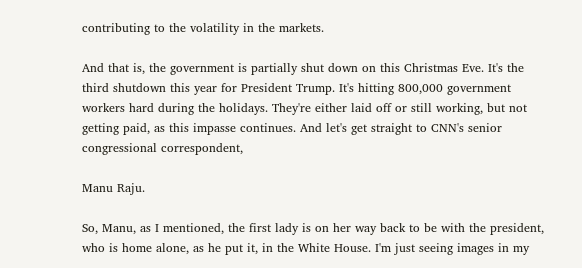contributing to the volatility in the markets.

And that is, the government is partially shut down on this Christmas Eve. It's the third shutdown this year for President Trump. It's hitting 800,000 government workers hard during the holidays. They're either laid off or still working, but not getting paid, as this impasse continues. And let's get straight to CNN's senior congressional correspondent,

Manu Raju.

So, Manu, as I mentioned, the first lady is on her way back to be with the president, who is home alone, as he put it, in the White House. I'm just seeing images in my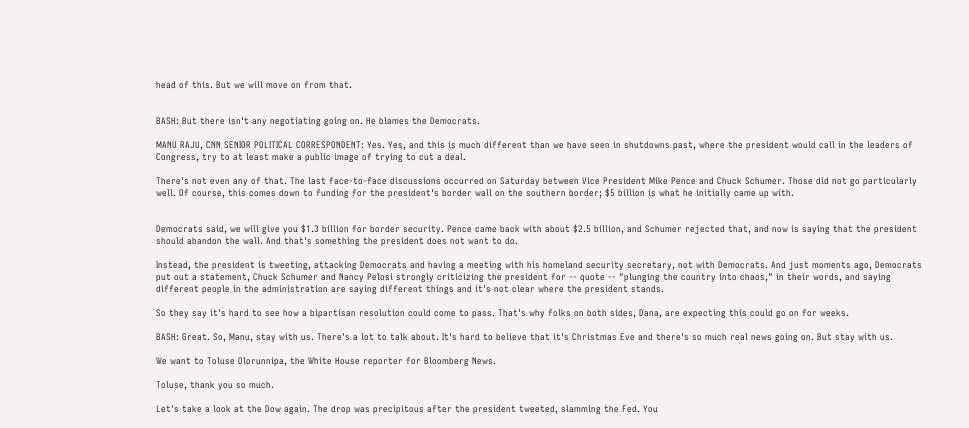head of this. But we will move on from that.


BASH: But there isn't any negotiating going on. He blames the Democrats.

MANU RAJU, CNN SENIOR POLITICAL CORRESPONDENT: Yes. Yes, and this is much different than we have seen in shutdowns past, where the president would call in the leaders of Congress, try to at least make a public image of trying to cut a deal.

There's not even any of that. The last face-to-face discussions occurred on Saturday between Vice President Mike Pence and Chuck Schumer. Those did not go particularly well. Of course, this comes down to funding for the president's border wall on the southern border; $5 billion is what he initially came up with.


Democrats said, we will give you $1.3 billion for border security. Pence came back with about $2.5 billion, and Schumer rejected that, and now is saying that the president should abandon the wall. And that's something the president does not want to do.

Instead, the president is tweeting, attacking Democrats and having a meeting with his homeland security secretary, not with Democrats. And just moments ago, Democrats put out a statement, Chuck Schumer and Nancy Pelosi strongly criticizing the president for -- quote -- "plunging the country into chaos," in their words, and saying different people in the administration are saying different things and it's not clear where the president stands.

So they say it's hard to see how a bipartisan resolution could come to pass. That's why folks on both sides, Dana, are expecting this could go on for weeks.

BASH: Great. So, Manu, stay with us. There's a lot to talk about. It's hard to believe that it's Christmas Eve and there's so much real news going on. But stay with us.

We want to Toluse Olorunnipa, the White House reporter for Bloomberg News.

Toluse, thank you so much.

Let's take a look at the Dow again. The drop was precipitous after the president tweeted, slamming the Fed. You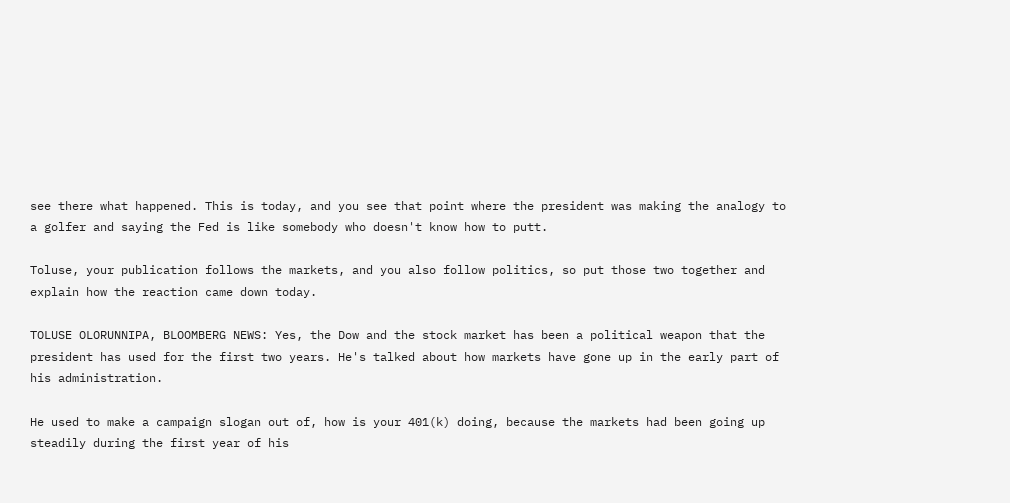see there what happened. This is today, and you see that point where the president was making the analogy to a golfer and saying the Fed is like somebody who doesn't know how to putt.

Toluse, your publication follows the markets, and you also follow politics, so put those two together and explain how the reaction came down today.

TOLUSE OLORUNNIPA, BLOOMBERG NEWS: Yes, the Dow and the stock market has been a political weapon that the president has used for the first two years. He's talked about how markets have gone up in the early part of his administration.

He used to make a campaign slogan out of, how is your 401(k) doing, because the markets had been going up steadily during the first year of his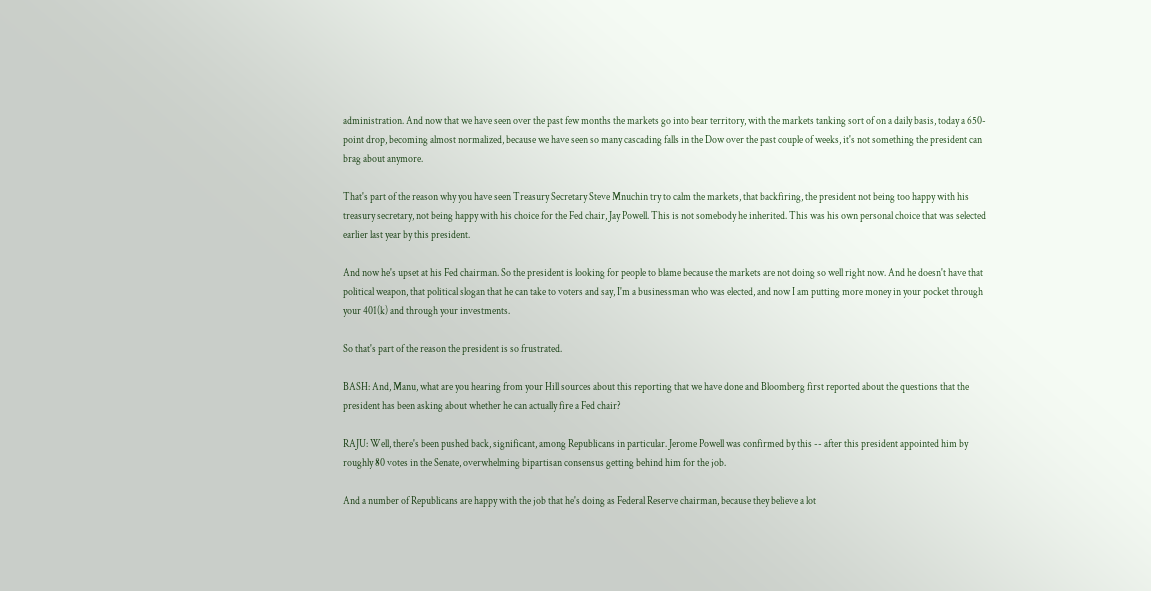administration. And now that we have seen over the past few months the markets go into bear territory, with the markets tanking sort of on a daily basis, today a 650-point drop, becoming almost normalized, because we have seen so many cascading falls in the Dow over the past couple of weeks, it's not something the president can brag about anymore.

That's part of the reason why you have seen Treasury Secretary Steve Mnuchin try to calm the markets, that backfiring, the president not being too happy with his treasury secretary, not being happy with his choice for the Fed chair, Jay Powell. This is not somebody he inherited. This was his own personal choice that was selected earlier last year by this president.

And now he's upset at his Fed chairman. So the president is looking for people to blame because the markets are not doing so well right now. And he doesn't have that political weapon, that political slogan that he can take to voters and say, I'm a businessman who was elected, and now I am putting more money in your pocket through your 401(k) and through your investments.

So that's part of the reason the president is so frustrated.

BASH: And, Manu, what are you hearing from your Hill sources about this reporting that we have done and Bloomberg first reported about the questions that the president has been asking about whether he can actually fire a Fed chair?

RAJU: Well, there's been pushed back, significant, among Republicans in particular. Jerome Powell was confirmed by this -- after this president appointed him by roughly 80 votes in the Senate, overwhelming bipartisan consensus getting behind him for the job.

And a number of Republicans are happy with the job that he's doing as Federal Reserve chairman, because they believe a lot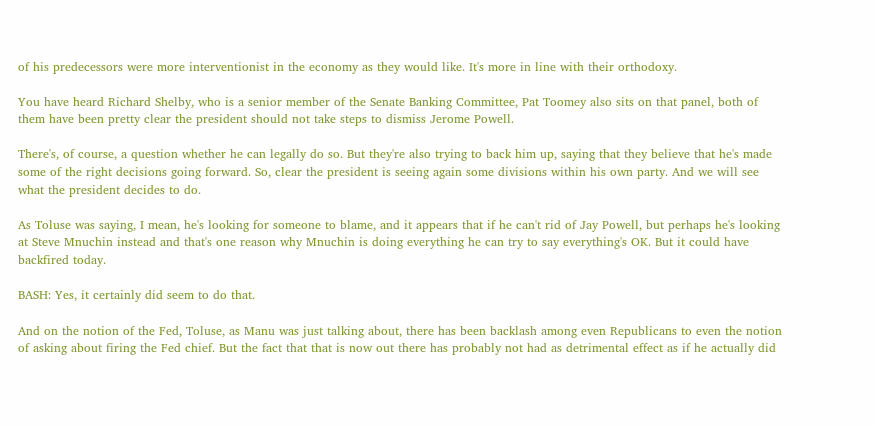of his predecessors were more interventionist in the economy as they would like. It's more in line with their orthodoxy.

You have heard Richard Shelby, who is a senior member of the Senate Banking Committee, Pat Toomey also sits on that panel, both of them have been pretty clear the president should not take steps to dismiss Jerome Powell.

There's, of course, a question whether he can legally do so. But they're also trying to back him up, saying that they believe that he's made some of the right decisions going forward. So, clear the president is seeing again some divisions within his own party. And we will see what the president decides to do.

As Toluse was saying, I mean, he's looking for someone to blame, and it appears that if he can't rid of Jay Powell, but perhaps he's looking at Steve Mnuchin instead and that's one reason why Mnuchin is doing everything he can try to say everything's OK. But it could have backfired today.

BASH: Yes, it certainly did seem to do that.

And on the notion of the Fed, Toluse, as Manu was just talking about, there has been backlash among even Republicans to even the notion of asking about firing the Fed chief. But the fact that that is now out there has probably not had as detrimental effect as if he actually did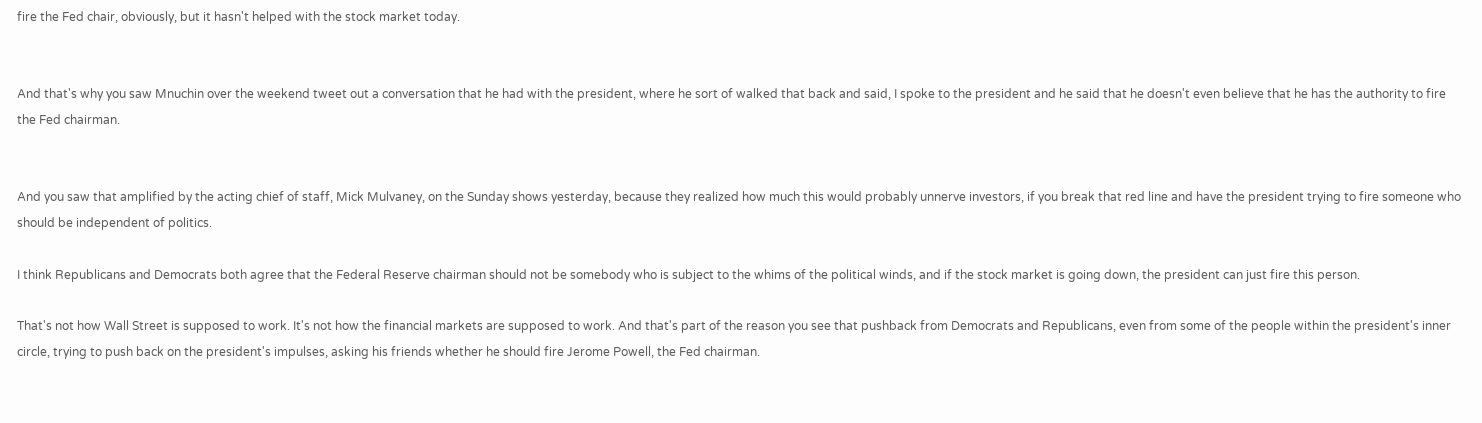fire the Fed chair, obviously, but it hasn't helped with the stock market today.


And that's why you saw Mnuchin over the weekend tweet out a conversation that he had with the president, where he sort of walked that back and said, I spoke to the president and he said that he doesn't even believe that he has the authority to fire the Fed chairman.


And you saw that amplified by the acting chief of staff, Mick Mulvaney, on the Sunday shows yesterday, because they realized how much this would probably unnerve investors, if you break that red line and have the president trying to fire someone who should be independent of politics.

I think Republicans and Democrats both agree that the Federal Reserve chairman should not be somebody who is subject to the whims of the political winds, and if the stock market is going down, the president can just fire this person.

That's not how Wall Street is supposed to work. It's not how the financial markets are supposed to work. And that's part of the reason you see that pushback from Democrats and Republicans, even from some of the people within the president's inner circle, trying to push back on the president's impulses, asking his friends whether he should fire Jerome Powell, the Fed chairman.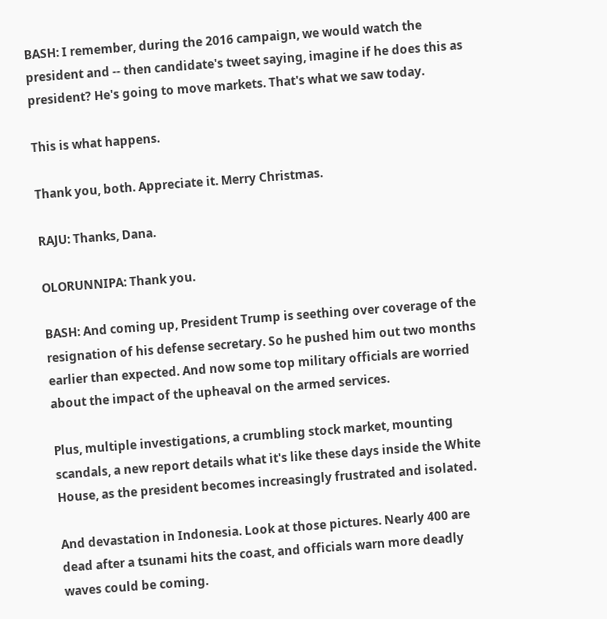BASH: I remember, during the 2016 campaign, we would watch the president and -- then candidate's tweet saying, imagine if he does this as president? He's going to move markets. That's what we saw today.

This is what happens.

Thank you, both. Appreciate it. Merry Christmas.

RAJU: Thanks, Dana.

OLORUNNIPA: Thank you.

BASH: And coming up, President Trump is seething over coverage of the resignation of his defense secretary. So he pushed him out two months earlier than expected. And now some top military officials are worried about the impact of the upheaval on the armed services.

Plus, multiple investigations, a crumbling stock market, mounting scandals, a new report details what it's like these days inside the White House, as the president becomes increasingly frustrated and isolated.

And devastation in Indonesia. Look at those pictures. Nearly 400 are dead after a tsunami hits the coast, and officials warn more deadly waves could be coming.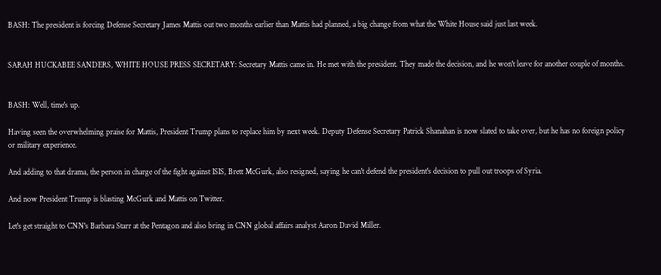BASH: The president is forcing Defense Secretary James Mattis out two months earlier than Mattis had planned, a big change from what the White House said just last week.


SARAH HUCKABEE SANDERS, WHITE HOUSE PRESS SECRETARY: Secretary Mattis came in. He met with the president. They made the decision, and he won't leave for another couple of months.


BASH: Well, time's up.

Having seen the overwhelming praise for Mattis, President Trump plans to replace him by next week. Deputy Defense Secretary Patrick Shanahan is now slated to take over, but he has no foreign policy or military experience.

And adding to that drama, the person in charge of the fight against ISIS, Brett McGurk, also resigned, saying he can't defend the president's decision to pull out troops of Syria.

And now President Trump is blasting McGurk and Mattis on Twitter.

Let's get straight to CNN's Barbara Starr at the Pentagon and also bring in CNN global affairs analyst Aaron David Miller.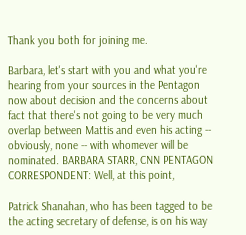Thank you both for joining me.

Barbara, let's start with you and what you're hearing from your sources in the Pentagon now about decision and the concerns about fact that there's not going to be very much overlap between Mattis and even his acting -- obviously, none -- with whomever will be nominated. BARBARA STARR, CNN PENTAGON CORRESPONDENT: Well, at this point,

Patrick Shanahan, who has been tagged to be the acting secretary of defense, is on his way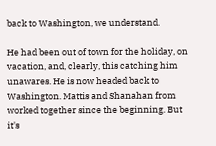back to Washington, we understand.

He had been out of town for the holiday, on vacation, and, clearly, this catching him unawares. He is now headed back to Washington. Mattis and Shanahan from worked together since the beginning. But it's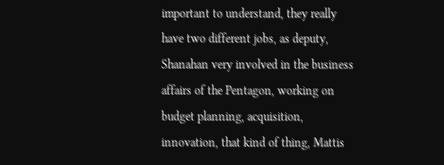important to understand, they really have two different jobs, as deputy, Shanahan very involved in the business affairs of the Pentagon, working on budget planning, acquisition, innovation, that kind of thing, Mattis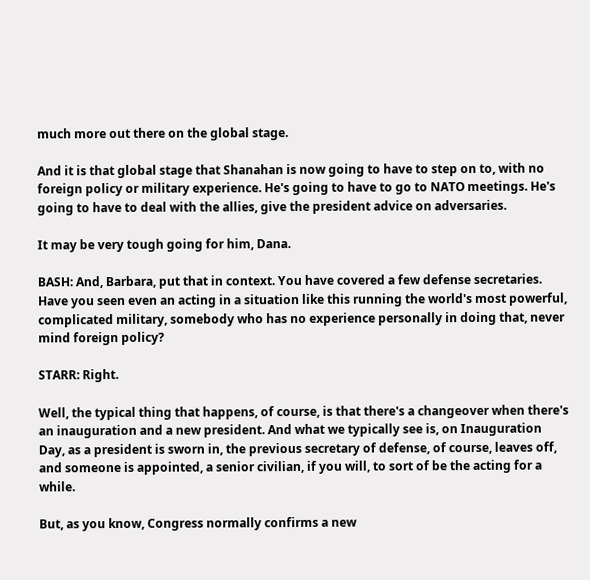much more out there on the global stage.

And it is that global stage that Shanahan is now going to have to step on to, with no foreign policy or military experience. He's going to have to go to NATO meetings. He's going to have to deal with the allies, give the president advice on adversaries.

It may be very tough going for him, Dana.

BASH: And, Barbara, put that in context. You have covered a few defense secretaries. Have you seen even an acting in a situation like this running the world's most powerful, complicated military, somebody who has no experience personally in doing that, never mind foreign policy?

STARR: Right.

Well, the typical thing that happens, of course, is that there's a changeover when there's an inauguration and a new president. And what we typically see is, on Inauguration Day, as a president is sworn in, the previous secretary of defense, of course, leaves off, and someone is appointed, a senior civilian, if you will, to sort of be the acting for a while.

But, as you know, Congress normally confirms a new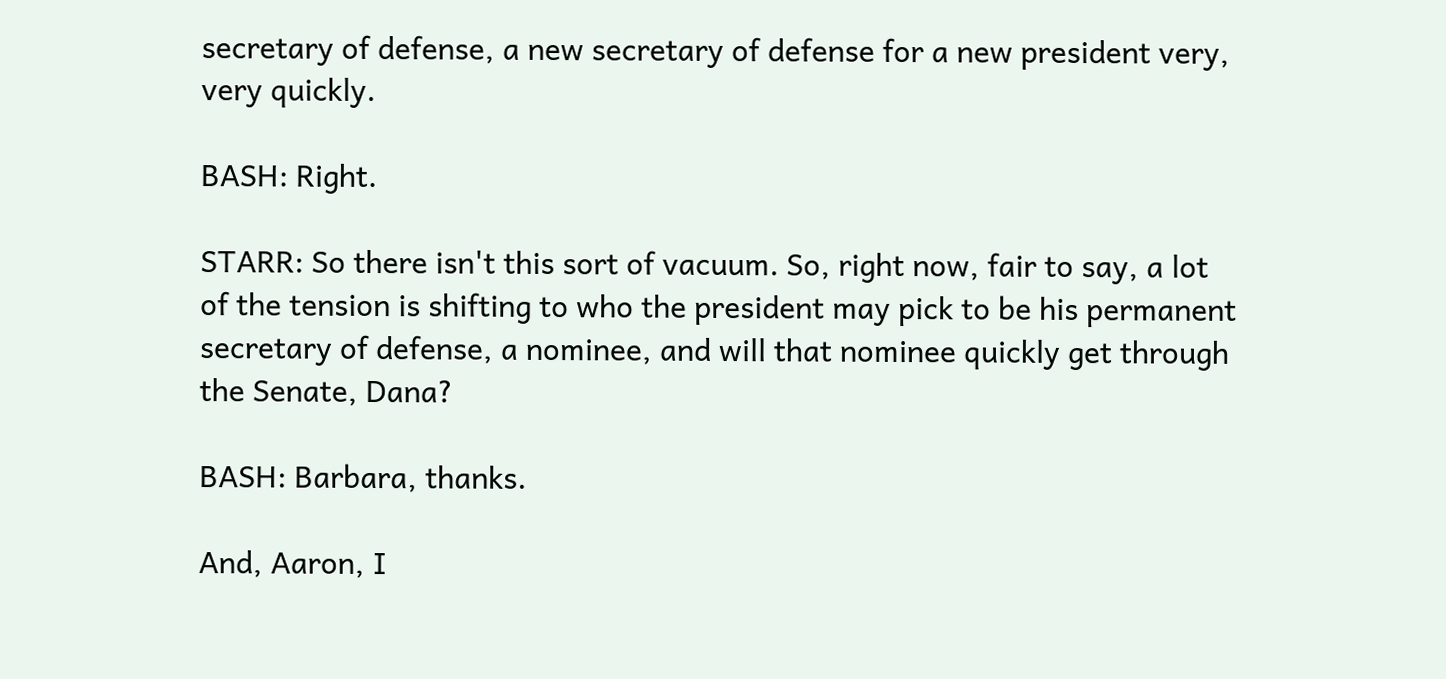secretary of defense, a new secretary of defense for a new president very, very quickly.

BASH: Right.

STARR: So there isn't this sort of vacuum. So, right now, fair to say, a lot of the tension is shifting to who the president may pick to be his permanent secretary of defense, a nominee, and will that nominee quickly get through the Senate, Dana?

BASH: Barbara, thanks.

And, Aaron, I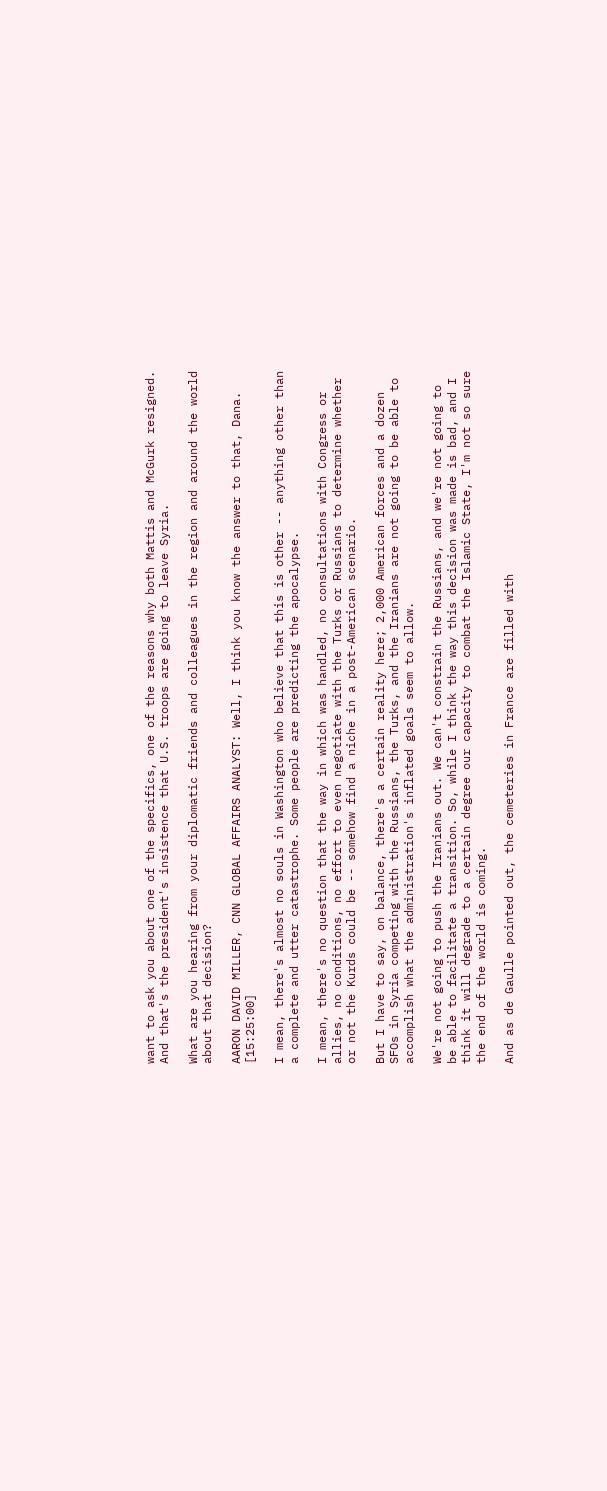want to ask you about one of the specifics, one of the reasons why both Mattis and McGurk resigned. And that's the president's insistence that U.S. troops are going to leave Syria.

What are you hearing from your diplomatic friends and colleagues in the region and around the world about that decision?

AARON DAVID MILLER, CNN GLOBAL AFFAIRS ANALYST: Well, I think you know the answer to that, Dana. [15:25:00]

I mean, there's almost no souls in Washington who believe that this is other -- anything other than a complete and utter catastrophe. Some people are predicting the apocalypse.

I mean, there's no question that the way in which was handled, no consultations with Congress or allies, no conditions, no effort to even negotiate with the Turks or Russians to determine whether or not the Kurds could be -- somehow find a niche in a post-American scenario.

But I have to say, on balance, there's a certain reality here; 2,000 American forces and a dozen SFOs in Syria competing with the Russians, the Turks, and the Iranians are not going to be able to accomplish what the administration's inflated goals seem to allow.

We're not going to push the Iranians out. We can't constrain the Russians, and we're not going to be able to facilitate a transition. So, while I think the way this decision was made is bad, and I think it will degrade to a certain degree our capacity to combat the Islamic State, I'm not so sure the end of the world is coming.

And as de Gaulle pointed out, the cemeteries in France are filled with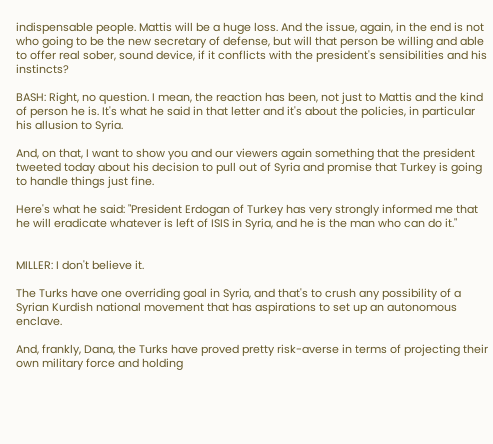indispensable people. Mattis will be a huge loss. And the issue, again, in the end is not who going to be the new secretary of defense, but will that person be willing and able to offer real sober, sound device, if it conflicts with the president's sensibilities and his instincts?

BASH: Right, no question. I mean, the reaction has been, not just to Mattis and the kind of person he is. It's what he said in that letter and it's about the policies, in particular his allusion to Syria.

And, on that, I want to show you and our viewers again something that the president tweeted today about his decision to pull out of Syria and promise that Turkey is going to handle things just fine.

Here's what he said: "President Erdogan of Turkey has very strongly informed me that he will eradicate whatever is left of ISIS in Syria, and he is the man who can do it."


MILLER: I don't believe it.

The Turks have one overriding goal in Syria, and that's to crush any possibility of a Syrian Kurdish national movement that has aspirations to set up an autonomous enclave.

And, frankly, Dana, the Turks have proved pretty risk-averse in terms of projecting their own military force and holding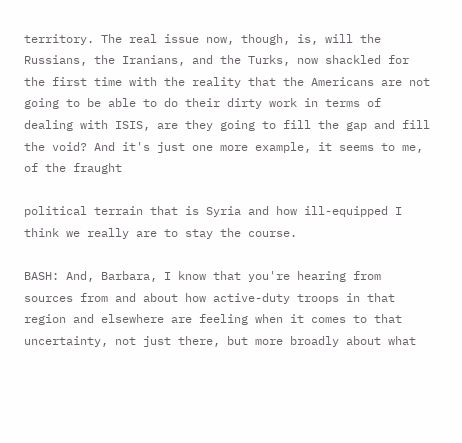territory. The real issue now, though, is, will the Russians, the Iranians, and the Turks, now shackled for the first time with the reality that the Americans are not going to be able to do their dirty work in terms of dealing with ISIS, are they going to fill the gap and fill the void? And it's just one more example, it seems to me, of the fraught

political terrain that is Syria and how ill-equipped I think we really are to stay the course.

BASH: And, Barbara, I know that you're hearing from sources from and about how active-duty troops in that region and elsewhere are feeling when it comes to that uncertainty, not just there, but more broadly about what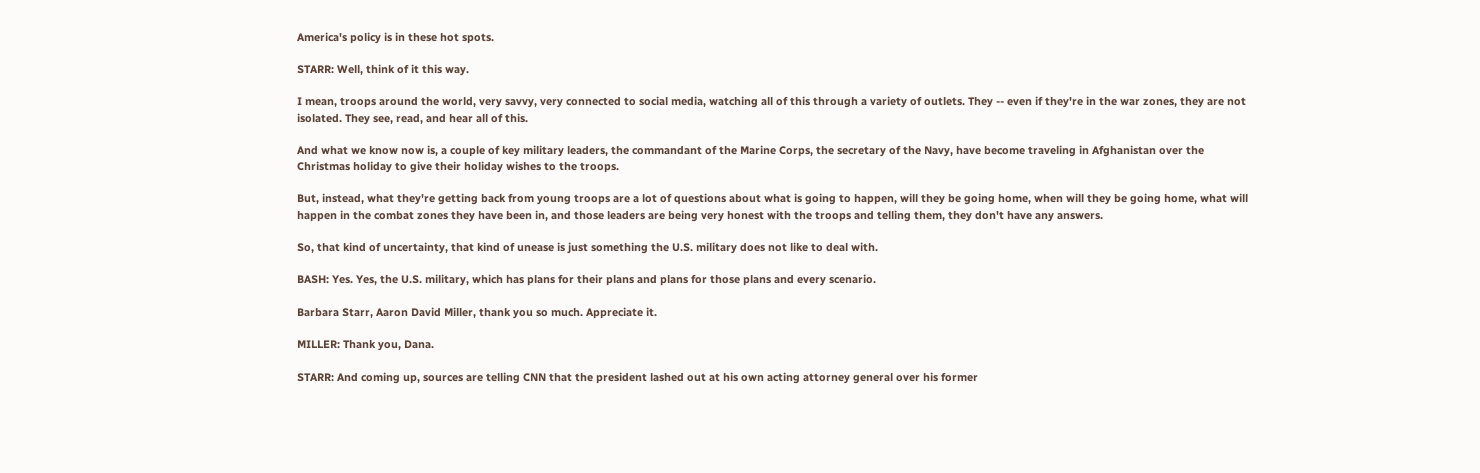America's policy is in these hot spots.

STARR: Well, think of it this way.

I mean, troops around the world, very savvy, very connected to social media, watching all of this through a variety of outlets. They -- even if they're in the war zones, they are not isolated. They see, read, and hear all of this.

And what we know now is, a couple of key military leaders, the commandant of the Marine Corps, the secretary of the Navy, have become traveling in Afghanistan over the Christmas holiday to give their holiday wishes to the troops.

But, instead, what they're getting back from young troops are a lot of questions about what is going to happen, will they be going home, when will they be going home, what will happen in the combat zones they have been in, and those leaders are being very honest with the troops and telling them, they don't have any answers.

So, that kind of uncertainty, that kind of unease is just something the U.S. military does not like to deal with.

BASH: Yes. Yes, the U.S. military, which has plans for their plans and plans for those plans and every scenario.

Barbara Starr, Aaron David Miller, thank you so much. Appreciate it.

MILLER: Thank you, Dana.

STARR: And coming up, sources are telling CNN that the president lashed out at his own acting attorney general over his former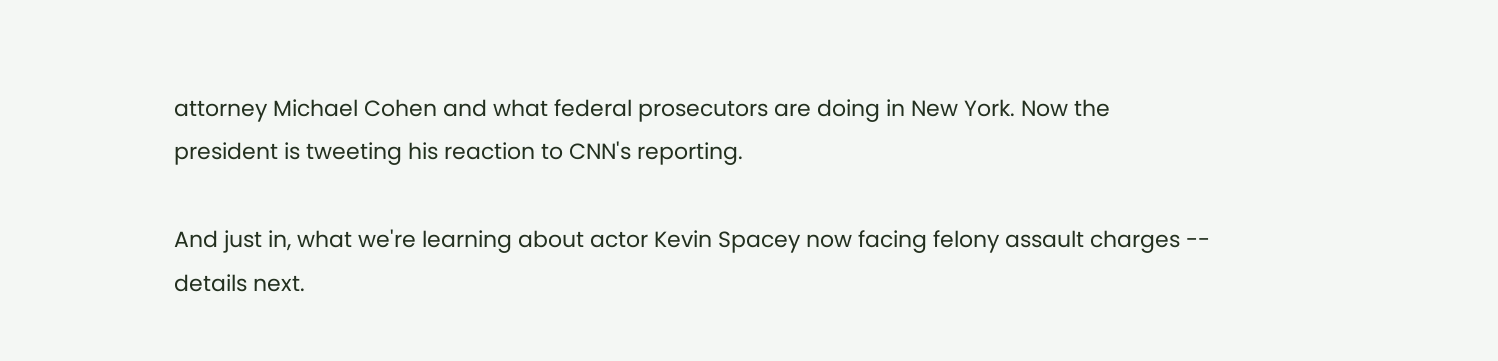attorney Michael Cohen and what federal prosecutors are doing in New York. Now the president is tweeting his reaction to CNN's reporting.

And just in, what we're learning about actor Kevin Spacey now facing felony assault charges -- details next.